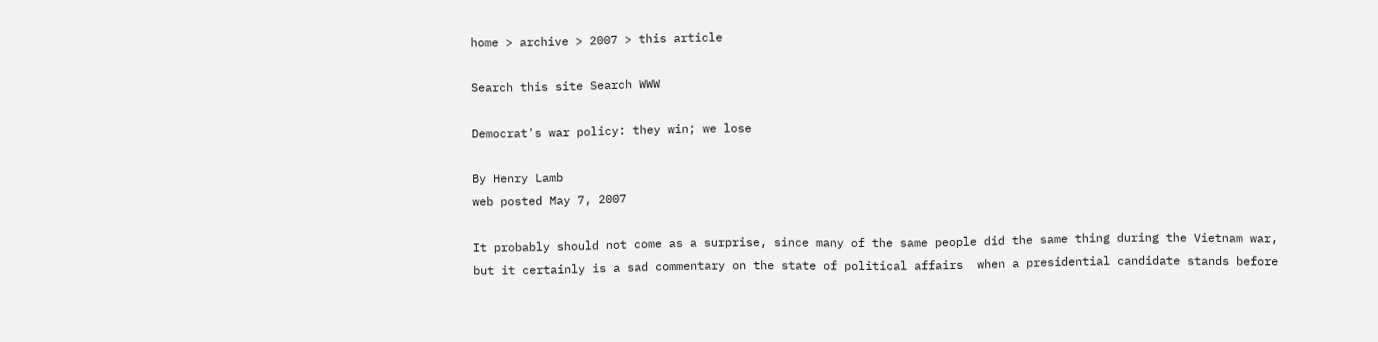home > archive > 2007 > this article

Search this site Search WWW

Democrat's war policy: they win; we lose

By Henry Lamb
web posted May 7, 2007

It probably should not come as a surprise, since many of the same people did the same thing during the Vietnam war, but it certainly is a sad commentary on the state of political affairs  when a presidential candidate stands before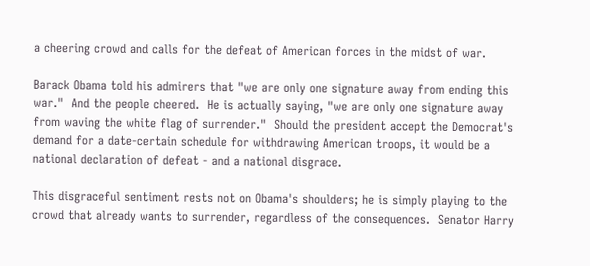a cheering crowd and calls for the defeat of American forces in the midst of war.

Barack Obama told his admirers that "we are only one signature away from ending this war."  And the people cheered.  He is actually saying, "we are only one signature away from waving the white flag of surrender."  Should the president accept the Democrat's demand for a date-certain schedule for withdrawing American troops, it would be a national declaration of defeat - and a national disgrace.

This disgraceful sentiment rests not on Obama's shoulders; he is simply playing to the crowd that already wants to surrender, regardless of the consequences.  Senator Harry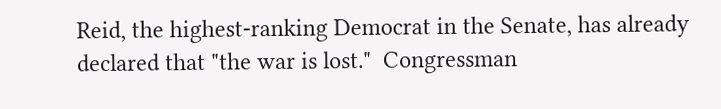Reid, the highest-ranking Democrat in the Senate, has already declared that "the war is lost."  Congressman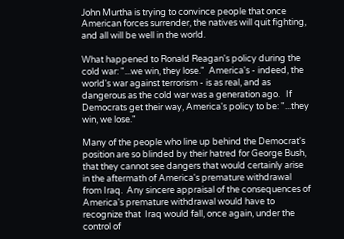John Murtha is trying to convince people that once American forces surrender, the natives will quit fighting, and all will be well in the world.

What happened to Ronald Reagan's policy during the cold war: "...we win, they lose."  America's - indeed, the world's war against terrorism - is as real, and as dangerous as the cold war was a generation ago.   If  Democrats get their way, America's policy to be: "...they win, we lose."

Many of the people who line up behind the Democrat's position are so blinded by their hatred for George Bush, that they cannot see dangers that would certainly arise in the aftermath of America's premature withdrawal from Iraq.  Any sincere appraisal of the consequences of America's premature withdrawal would have to recognize that  Iraq would fall, once again, under the control of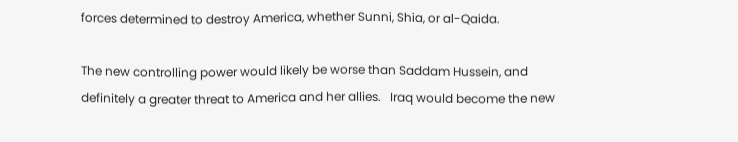forces determined to destroy America, whether Sunni, Shia, or al-Qaida.

The new controlling power would likely be worse than Saddam Hussein, and definitely a greater threat to America and her allies.   Iraq would become the new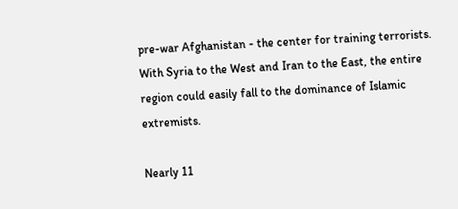pre-war Afghanistan - the center for training terrorists.  With Syria to the West and Iran to the East, the entire region could easily fall to the dominance of Islamic extremists.

Nearly 11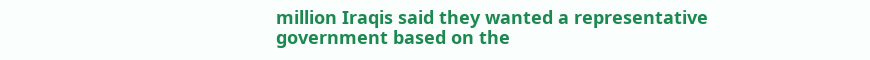million Iraqis said they wanted a representative government based on the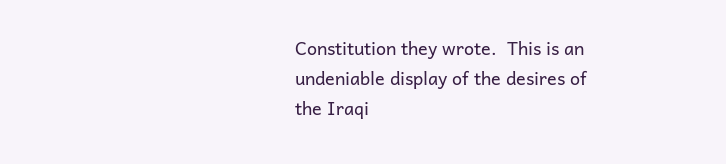Constitution they wrote.  This is an undeniable display of the desires of the Iraqi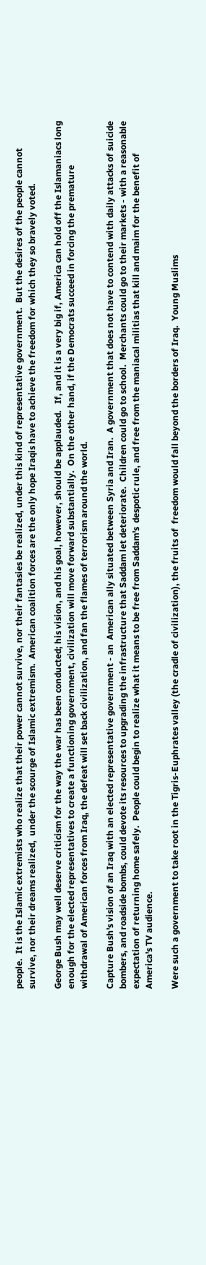people.  It is the Islamic extremists who realize that their power cannot survive, nor their fantasies be realized, under this kind of representative government.  But the desires of the people cannot survive, nor their dreams realized,  under the scourge of Islamic extremism.  American coalition forces are the only hope Iraqis have to achieve the freedom for which they so bravely voted.

George Bush may well deserve criticism for the way the war has been conducted; his vision, and his goal, however, should be applauded.   If, and it is a very big if, America can hold off the Islamaniacs long enough for the elected representatives to create a functioning government, civilization will move forward substantially.  On the other hand, if the Democrats succeed in forcing the premature withdrawal of American forces from Iraq, the defeat will set back civilization, and fan the flames of terrorism around the world.

Capture Bush's vision of an Iraq with an elected representative government - an  American ally situated between Syria and Iran.  A government that does not have to contend with daily attacks of suicide bombers, and roadside bombs, could devote its resources to upgrading the infrastructure that Saddam let deteriorate.  Children could go to school.  Merchants could go to their markets - with a reasonable expectation of returning home safely.  People could begin to realize what it means to be free from Saddam's  despotic rule, and free from the maniacal militias that kill and maim for the benefit of America's TV audience.

Were such a government to take root in the Tigris-Euphrates valley (the cradle of civilization), the fruits of  freedom would fall beyond the borders of Iraq.  Young Muslims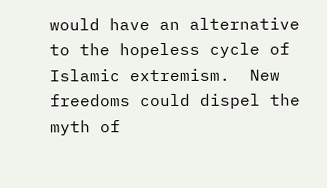would have an alternative to the hopeless cycle of Islamic extremism.  New freedoms could dispel the myth of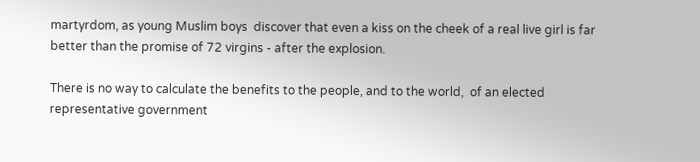martyrdom, as young Muslim boys  discover that even a kiss on the cheek of a real live girl is far better than the promise of 72 virgins - after the explosion.

There is no way to calculate the benefits to the people, and to the world,  of an elected representative government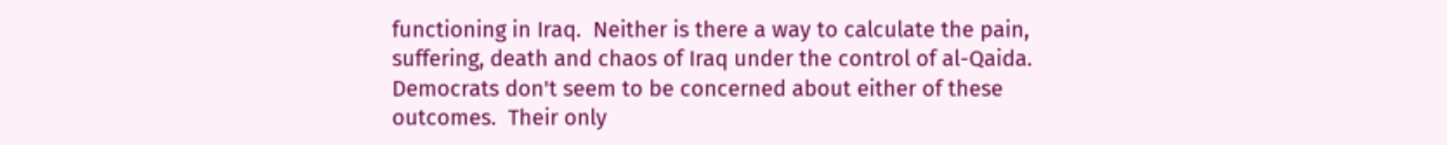functioning in Iraq.  Neither is there a way to calculate the pain, suffering, death and chaos of Iraq under the control of al-Qaida.   Democrats don't seem to be concerned about either of these outcomes.  Their only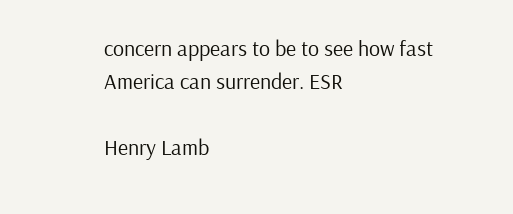concern appears to be to see how fast America can surrender. ESR

Henry Lamb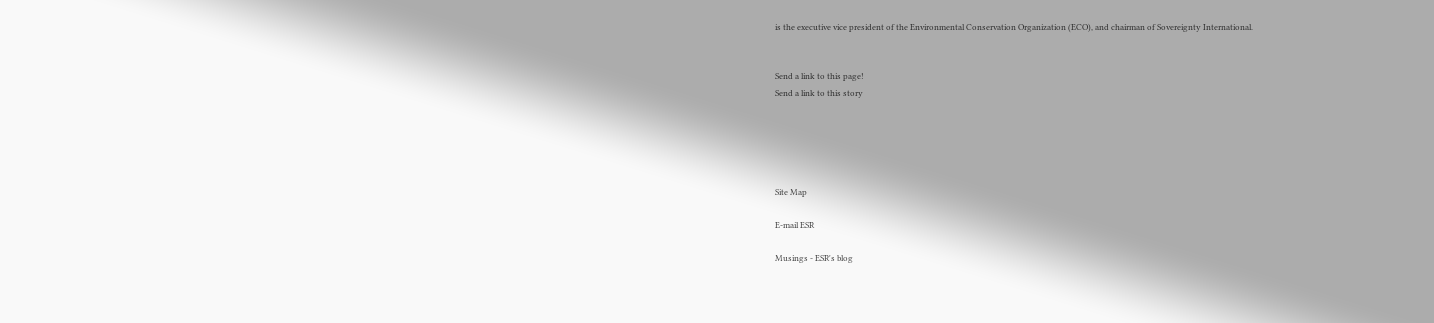is the executive vice president of the Environmental Conservation Organization (ECO), and chairman of Sovereignty International.


Send a link to this page!
Send a link to this story





Site Map

E-mail ESR

Musings - ESR's blog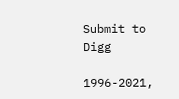Submit to Digg

1996-2021,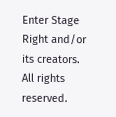Enter Stage Right and/or its creators. All rights reserved.